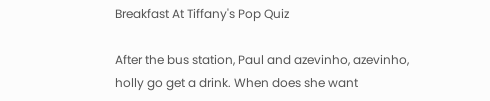Breakfast At Tiffany's Pop Quiz

After the bus station, Paul and azevinho, azevinho, holly go get a drink. When does she want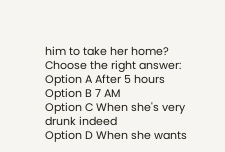him to take her home?
Choose the right answer:
Option A After 5 hours
Option B 7 AM
Option C When she's very drunk indeed
Option D When she wants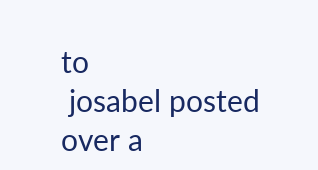to
 josabel posted over a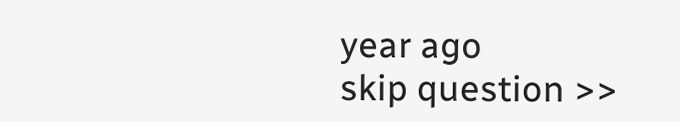year ago
skip question >>